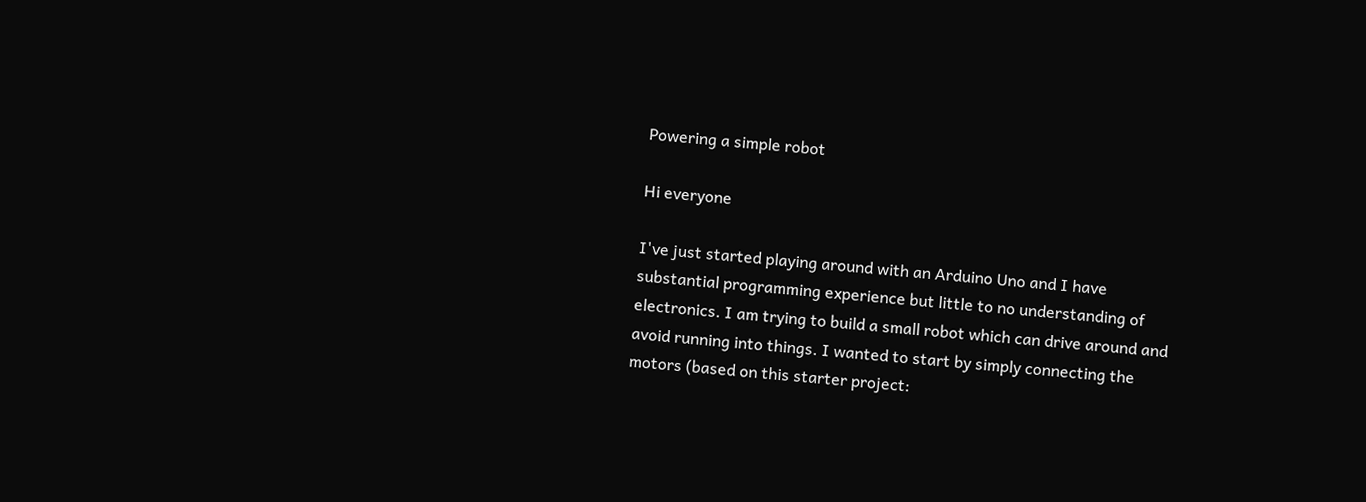Powering a simple robot

Hi everyone

I've just started playing around with an Arduino Uno and I have substantial programming experience but little to no understanding of electronics. I am trying to build a small robot which can drive around and avoid running into things. I wanted to start by simply connecting the motors (based on this starter project: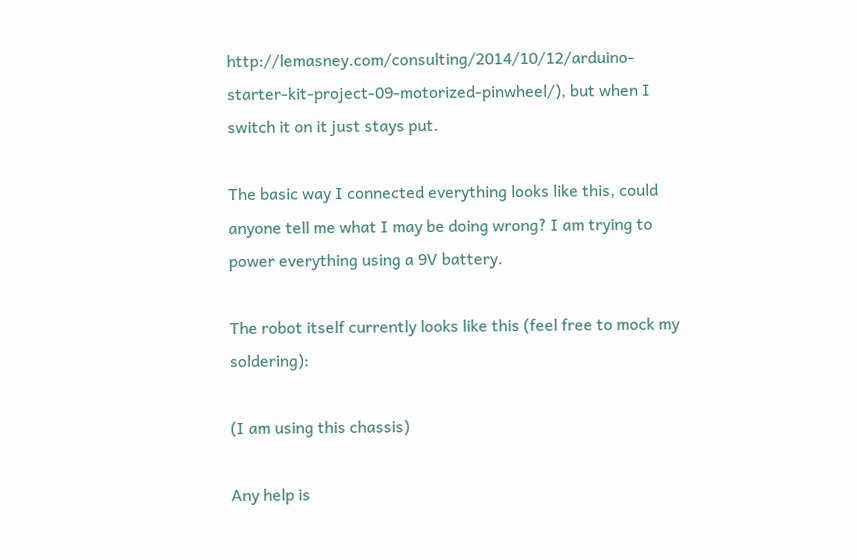http://lemasney.com/consulting/2014/10/12/arduino-starter-kit-project-09-motorized-pinwheel/), but when I switch it on it just stays put.

The basic way I connected everything looks like this, could anyone tell me what I may be doing wrong? I am trying to power everything using a 9V battery.

The robot itself currently looks like this (feel free to mock my soldering):

(I am using this chassis)

Any help is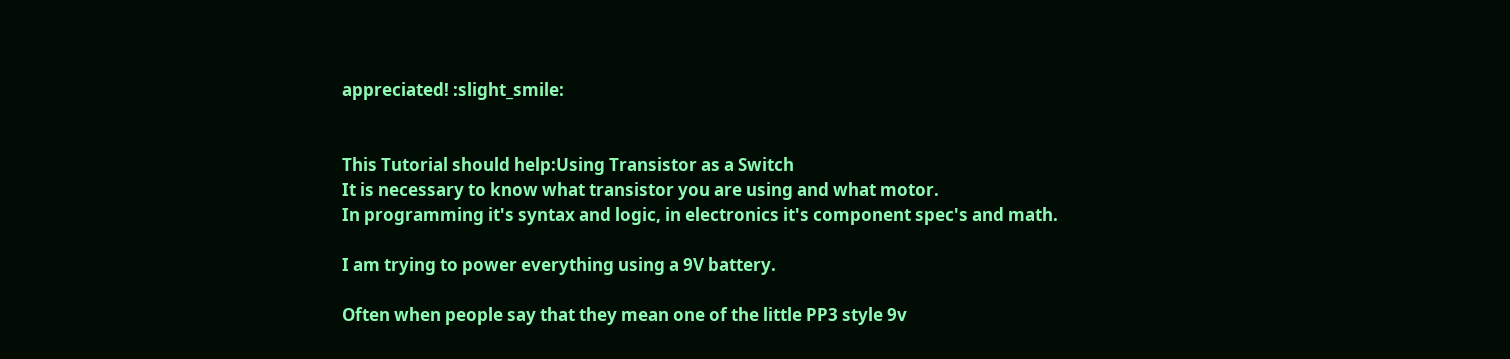appreciated! :slight_smile:


This Tutorial should help:Using Transistor as a Switch
It is necessary to know what transistor you are using and what motor.
In programming it's syntax and logic, in electronics it's component spec's and math.

I am trying to power everything using a 9V battery.

Often when people say that they mean one of the little PP3 style 9v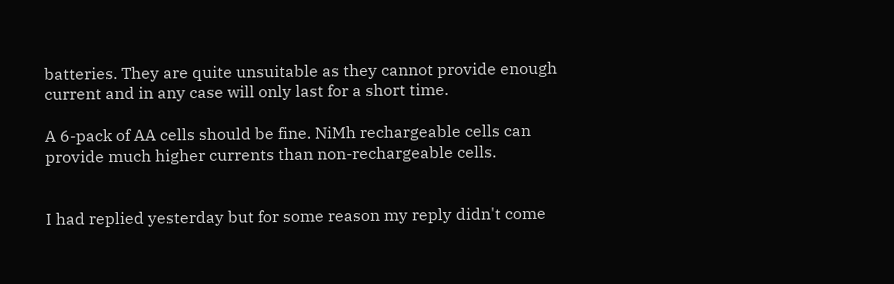batteries. They are quite unsuitable as they cannot provide enough current and in any case will only last for a short time.

A 6-pack of AA cells should be fine. NiMh rechargeable cells can provide much higher currents than non-rechargeable cells.


I had replied yesterday but for some reason my reply didn't come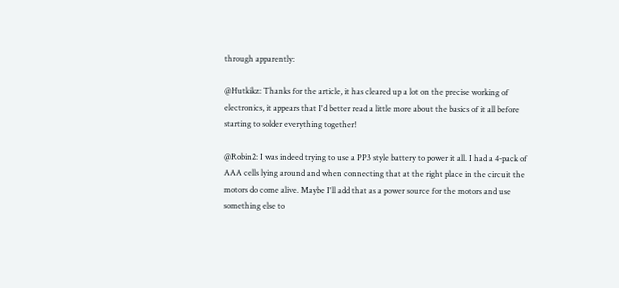through apparently:

@Hutkikz: Thanks for the article, it has cleared up a lot on the precise working of electronics, it appears that I'd better read a little more about the basics of it all before starting to solder everything together!

@Robin2: I was indeed trying to use a PP3 style battery to power it all. I had a 4-pack of AAA cells lying around and when connecting that at the right place in the circuit the motors do come alive. Maybe I'll add that as a power source for the motors and use something else to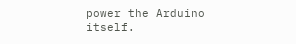power the Arduino itself.